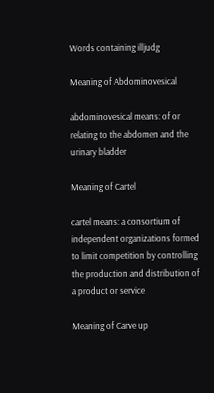Words containing illjudg

Meaning of Abdominovesical

abdominovesical means: of or relating to the abdomen and the urinary bladder

Meaning of Cartel

cartel means: a consortium of independent organizations formed to limit competition by controlling the production and distribution of a product or service

Meaning of Carve up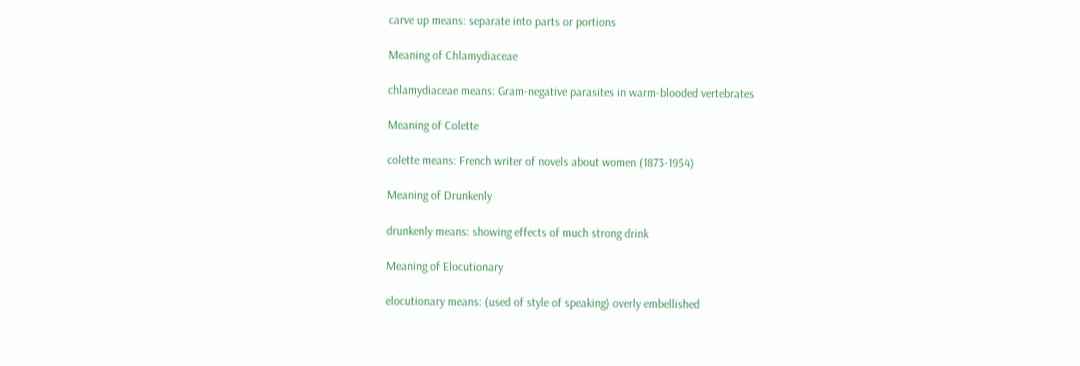carve up means: separate into parts or portions

Meaning of Chlamydiaceae

chlamydiaceae means: Gram-negative parasites in warm-blooded vertebrates

Meaning of Colette

colette means: French writer of novels about women (1873-1954)

Meaning of Drunkenly

drunkenly means: showing effects of much strong drink

Meaning of Elocutionary

elocutionary means: (used of style of speaking) overly embellished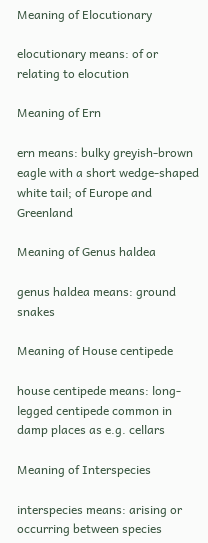Meaning of Elocutionary

elocutionary means: of or relating to elocution

Meaning of Ern

ern means: bulky greyish-brown eagle with a short wedge-shaped white tail; of Europe and Greenland

Meaning of Genus haldea

genus haldea means: ground snakes

Meaning of House centipede

house centipede means: long-legged centipede common in damp places as e.g. cellars

Meaning of Interspecies

interspecies means: arising or occurring between species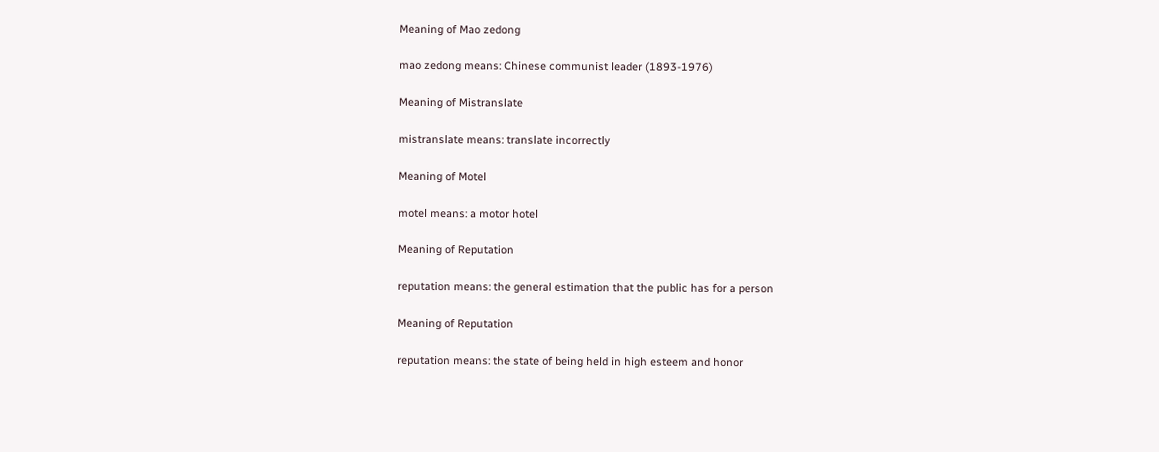Meaning of Mao zedong

mao zedong means: Chinese communist leader (1893-1976)

Meaning of Mistranslate

mistranslate means: translate incorrectly

Meaning of Motel

motel means: a motor hotel

Meaning of Reputation

reputation means: the general estimation that the public has for a person

Meaning of Reputation

reputation means: the state of being held in high esteem and honor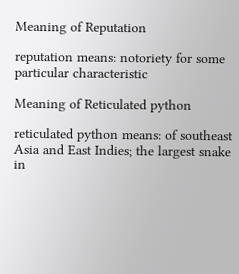Meaning of Reputation

reputation means: notoriety for some particular characteristic

Meaning of Reticulated python

reticulated python means: of southeast Asia and East Indies; the largest snake in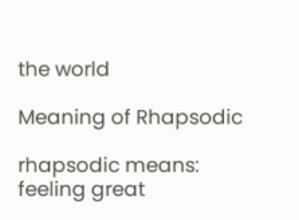the world

Meaning of Rhapsodic

rhapsodic means: feeling great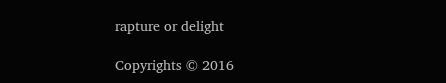rapture or delight

Copyrights © 2016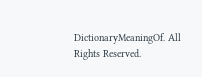DictionaryMeaningOf. All Rights Reserved.